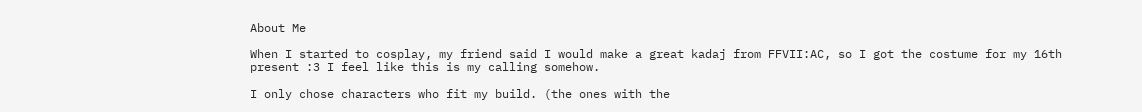About Me

When I started to cosplay, my friend said I would make a great kadaj from FFVII:AC, so I got the costume for my 16th present :3 I feel like this is my calling somehow.

I only chose characters who fit my build. (the ones with the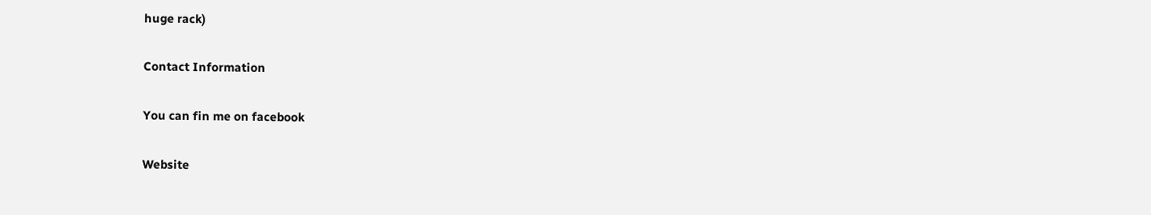huge rack)

Contact Information

You can fin me on facebook

Website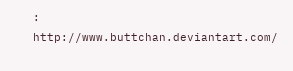: http://www.buttchan.deviantart.com/